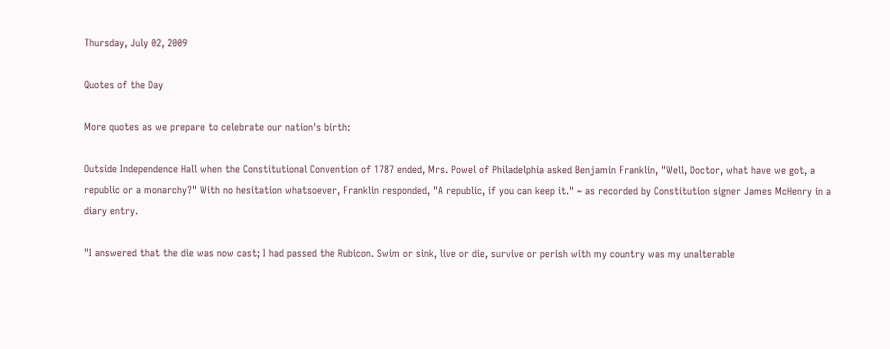Thursday, July 02, 2009

Quotes of the Day

More quotes as we prepare to celebrate our nation's birth:

Outside Independence Hall when the Constitutional Convention of 1787 ended, Mrs. Powel of Philadelphia asked Benjamin Franklin, "Well, Doctor, what have we got, a republic or a monarchy?" With no hesitation whatsoever, Franklin responded, "A republic, if you can keep it." ~ as recorded by Constitution signer James McHenry in a diary entry.

"I answered that the die was now cast; I had passed the Rubicon. Swim or sink, live or die, survive or perish with my country was my unalterable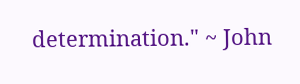determination." ~ John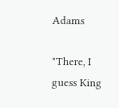Adams

"There, I guess King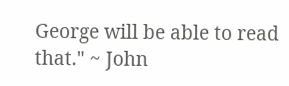George will be able to read that." ~ John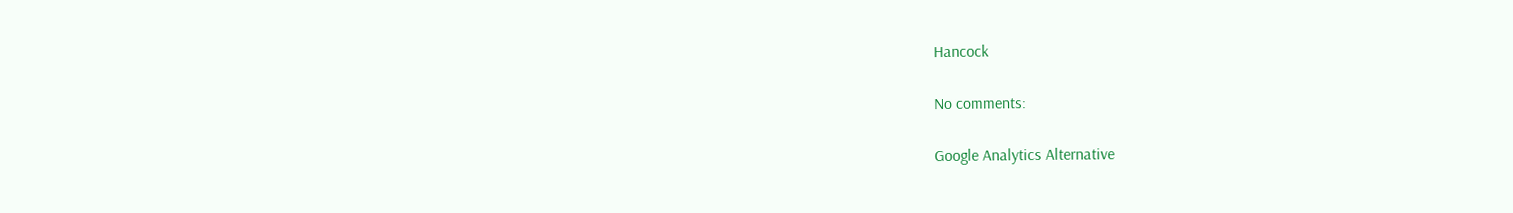Hancock

No comments:

Google Analytics Alternative